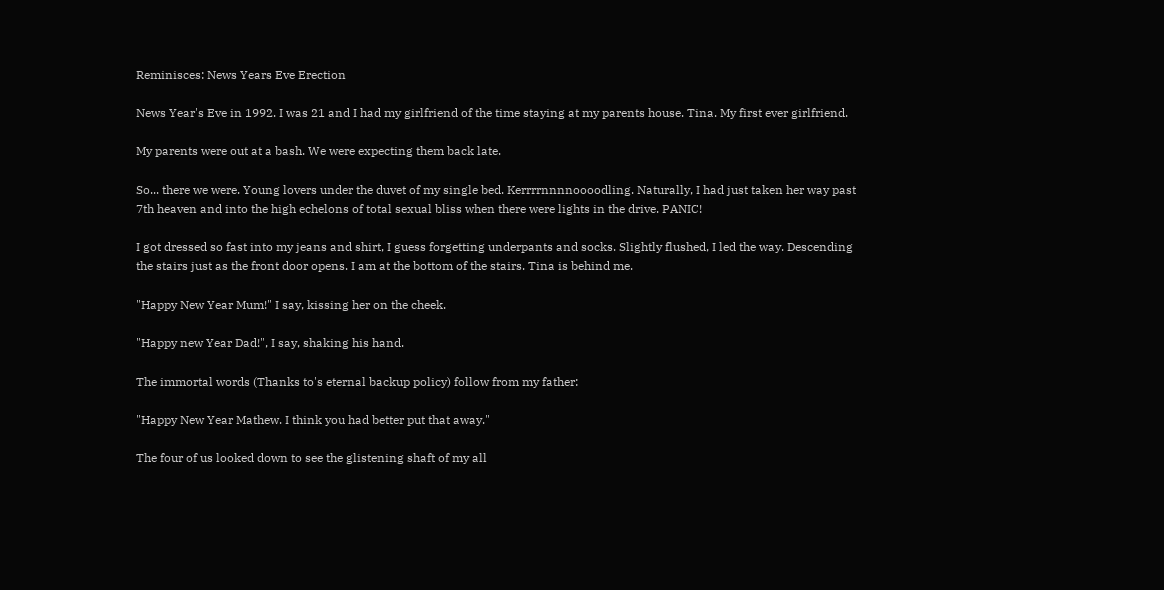Reminisces: News Years Eve Erection

News Year's Eve in 1992. I was 21 and I had my girlfriend of the time staying at my parents house. Tina. My first ever girlfriend.

My parents were out at a bash. We were expecting them back late.

So... there we were. Young lovers under the duvet of my single bed. Kerrrrnnnnoooodling. Naturally, I had just taken her way past 7th heaven and into the high echelons of total sexual bliss when there were lights in the drive. PANIC!

I got dressed so fast into my jeans and shirt, I guess forgetting underpants and socks. Slightly flushed, I led the way. Descending the stairs just as the front door opens. I am at the bottom of the stairs. Tina is behind me.

"Happy New Year Mum!" I say, kissing her on the cheek.

"Happy new Year Dad!", I say, shaking his hand.

The immortal words (Thanks to's eternal backup policy) follow from my father:

"Happy New Year Mathew. I think you had better put that away."

The four of us looked down to see the glistening shaft of my all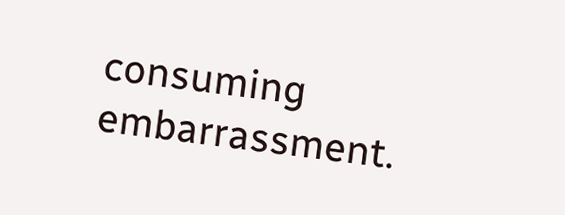consuming embarrassment.